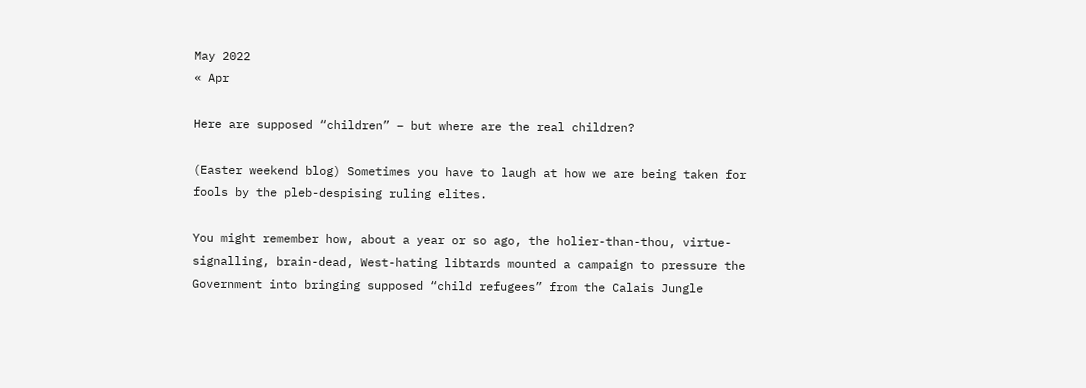May 2022
« Apr

Here are supposed “children” – but where are the real children?

(Easter weekend blog) Sometimes you have to laugh at how we are being taken for fools by the pleb-despising ruling elites.

You might remember how, about a year or so ago, the holier-than-thou, virtue-signalling, brain-dead, West-hating libtards mounted a campaign to pressure the Government into bringing supposed “child refugees” from the Calais Jungle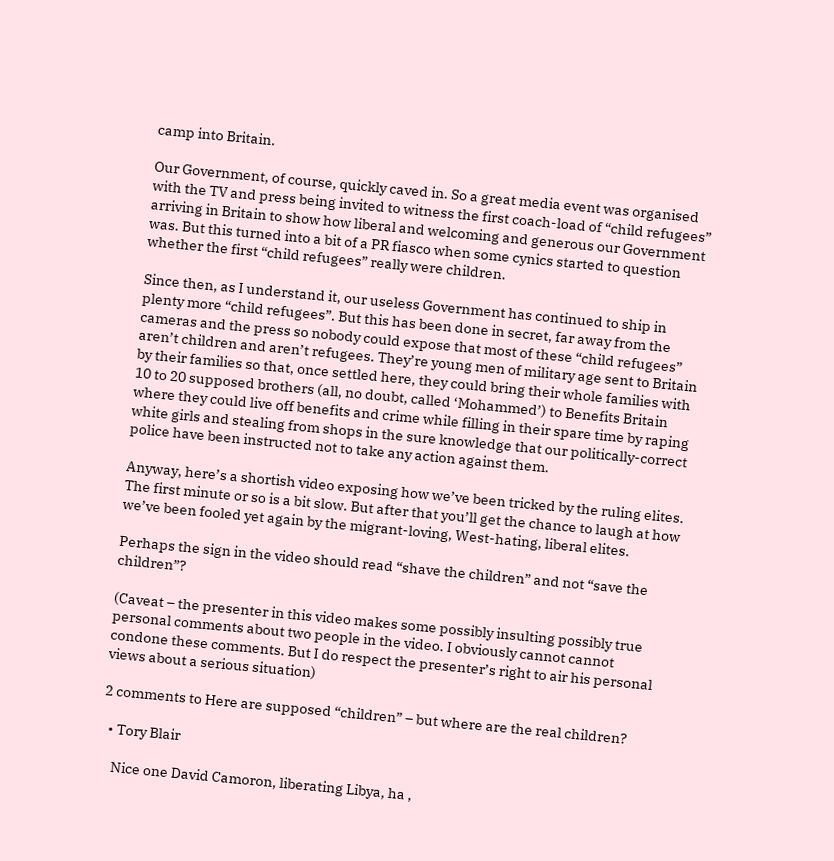camp into Britain.

Our Government, of course, quickly caved in. So a great media event was organised with the TV and press being invited to witness the first coach-load of “child refugees” arriving in Britain to show how liberal and welcoming and generous our Government was. But this turned into a bit of a PR fiasco when some cynics started to question whether the first “child refugees” really were children.

Since then, as I understand it, our useless Government has continued to ship in plenty more “child refugees”. But this has been done in secret, far away from the cameras and the press so nobody could expose that most of these “child refugees” aren’t children and aren’t refugees. They’re young men of military age sent to Britain by their families so that, once settled here, they could bring their whole families with 10 to 20 supposed brothers (all, no doubt, called ‘Mohammed’) to Benefits Britain where they could live off benefits and crime while filling in their spare time by raping white girls and stealing from shops in the sure knowledge that our politically-correct police have been instructed not to take any action against them.

Anyway, here’s a shortish video exposing how we’ve been tricked by the ruling elites. The first minute or so is a bit slow. But after that you’ll get the chance to laugh at how we’ve been fooled yet again by the migrant-loving, West-hating, liberal elites.

Perhaps the sign in the video should read “shave the children” and not “save the children”?

(Caveat – the presenter in this video makes some possibly insulting possibly true personal comments about two people in the video. I obviously cannot cannot condone these comments. But I do respect the presenter’s right to air his personal views about a serious situation)

2 comments to Here are supposed “children” – but where are the real children?

  • Tory Blair

    Nice one David Camoron, liberating Libya, ha ,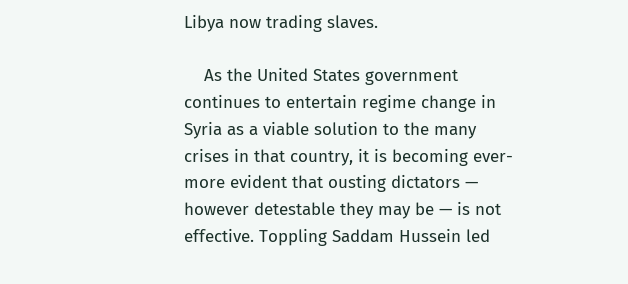Libya now trading slaves.

    As the United States government continues to entertain regime change in Syria as a viable solution to the many crises in that country, it is becoming ever-more evident that ousting dictators — however detestable they may be — is not effective. Toppling Saddam Hussein led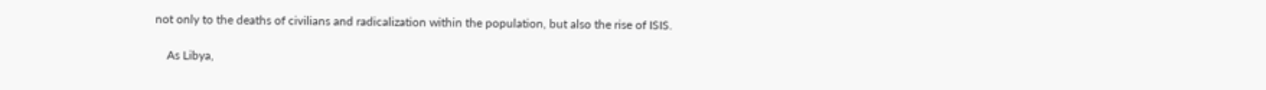not only to the deaths of civilians and radicalization within the population, but also the rise of ISIS.

    As Libya,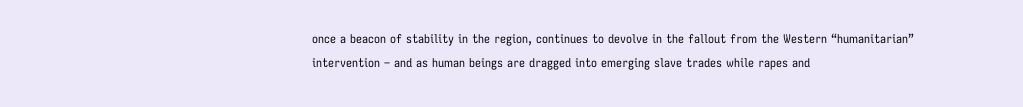once a beacon of stability in the region, continues to devolve in the fallout from the Western “humanitarian” intervention – and as human beings are dragged into emerging slave trades while rapes and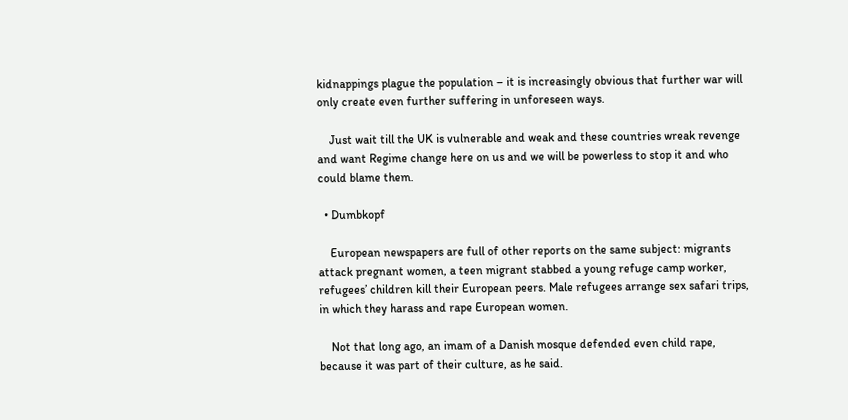kidnappings plague the population – it is increasingly obvious that further war will only create even further suffering in unforeseen ways.

    Just wait till the UK is vulnerable and weak and these countries wreak revenge and want Regime change here on us and we will be powerless to stop it and who could blame them.

  • Dumbkopf

    European newspapers are full of other reports on the same subject: migrants attack pregnant women, a teen migrant stabbed a young refuge camp worker, refugees’ children kill their European peers. Male refugees arrange sex safari trips, in which they harass and rape European women.

    Not that long ago, an imam of a Danish mosque defended even child rape, because it was part of their culture, as he said.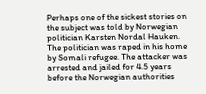Perhaps one of the sickest stories on the subject was told by Norwegian politician Karsten Nordal Hauken. The politician was raped in his home by Somali refugee. The attacker was arrested and jailed for 4.5 years before the Norwegian authorities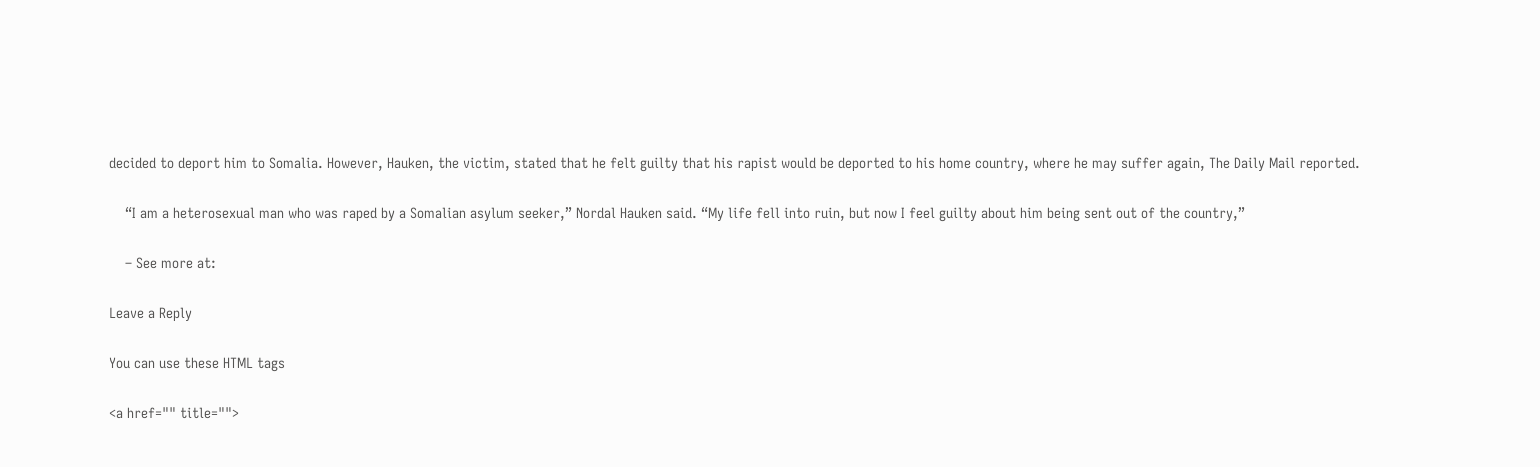decided to deport him to Somalia. However, Hauken, the victim, stated that he felt guilty that his rapist would be deported to his home country, where he may suffer again, The Daily Mail reported.

    “I am a heterosexual man who was raped by a Somalian asylum seeker,” Nordal Hauken said. “My life fell into ruin, but now I feel guilty about him being sent out of the country,”

    – See more at:

Leave a Reply

You can use these HTML tags

<a href="" title="">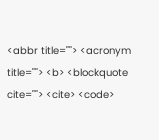<abbr title=""> <acronym title=""> <b> <blockquote cite=""> <cite> <code>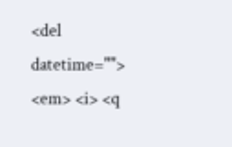<del datetime=""> <em> <i> <q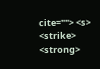cite=""> <s> <strike> <strong>